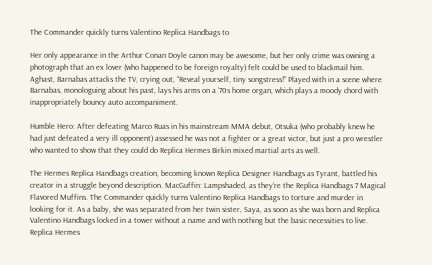The Commander quickly turns Valentino Replica Handbags to

Her only appearance in the Arthur Conan Doyle canon may be awesome, but her only crime was owning a photograph that an ex lover (who happened to be foreign royalty) felt could be used to blackmail him. Aghast, Barnabas attacks the TV, crying out, “Reveal yourself, tiny songstress!” Played with in a scene where Barnabas, monologuing about his past, lays his arms on a ’70s home organ, which plays a moody chord with inappropriately bouncy auto accompaniment.

Humble Hero: After defeating Marco Ruas in his mainstream MMA debut, Otsuka (who probably knew he had just defeated a very ill opponent) assessed he was not a fighter or a great victor, but just a pro wrestler who wanted to show that they could do Replica Hermes Birkin mixed martial arts as well.

The Hermes Replica Handbags creation, becoming known Replica Designer Handbags as Tyrant, battled his creator in a struggle beyond description. MacGuffin: Lampshaded, as they’re the Replica Handbags 7 Magical Flavored Muffins. The Commander quickly turns Valentino Replica Handbags to torture and murder in looking for it. As a baby, she was separated from her twin sister, Saya, as soon as she was born and Replica Valentino Handbags locked in a tower without a name and with nothing but the basic necessities to live. Replica Hermes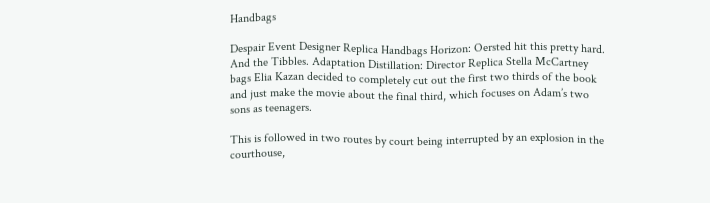Handbags

Despair Event Designer Replica Handbags Horizon: Oersted hit this pretty hard. And the Tibbles. Adaptation Distillation: Director Replica Stella McCartney bags Elia Kazan decided to completely cut out the first two thirds of the book and just make the movie about the final third, which focuses on Adam’s two sons as teenagers.

This is followed in two routes by court being interrupted by an explosion in the courthouse,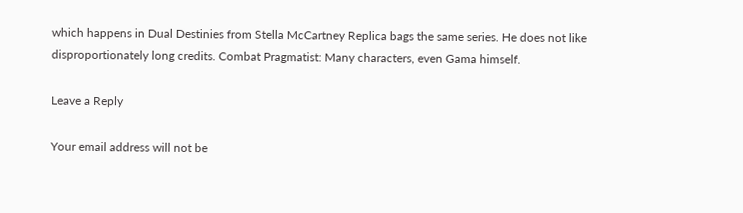which happens in Dual Destinies from Stella McCartney Replica bags the same series. He does not like disproportionately long credits. Combat Pragmatist: Many characters, even Gama himself.

Leave a Reply

Your email address will not be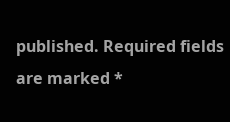published. Required fields are marked *